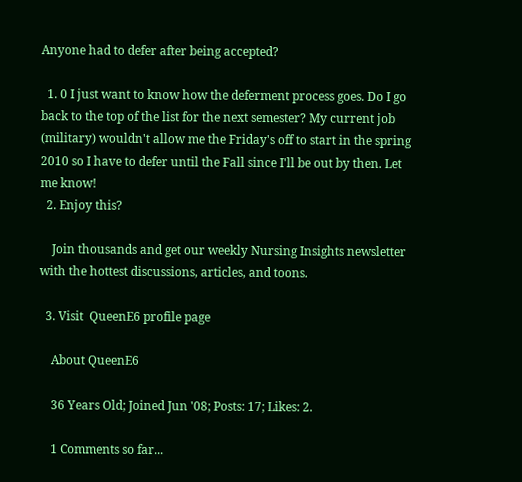Anyone had to defer after being accepted?

  1. 0 I just want to know how the deferment process goes. Do I go back to the top of the list for the next semester? My current job (military) wouldn't allow me the Friday's off to start in the spring 2010 so I have to defer until the Fall since I'll be out by then. Let me know!
  2. Enjoy this?

    Join thousands and get our weekly Nursing Insights newsletter with the hottest discussions, articles, and toons.

  3. Visit  QueenE6 profile page

    About QueenE6

    36 Years Old; Joined Jun '08; Posts: 17; Likes: 2.

    1 Comments so far...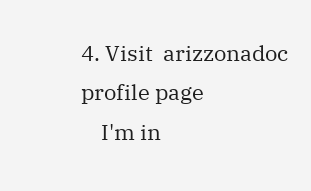4. Visit  arizzonadoc profile page
    I'm in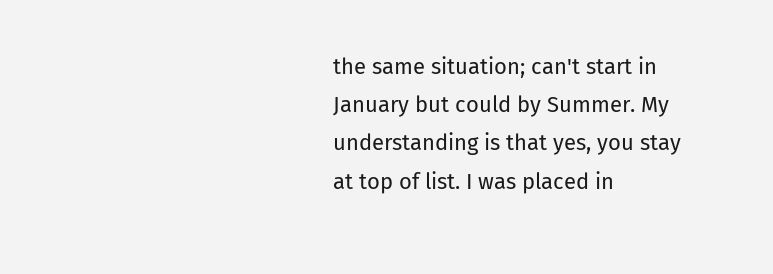the same situation; can't start in January but could by Summer. My understanding is that yes, you stay at top of list. I was placed in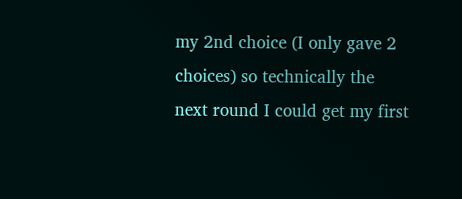my 2nd choice (I only gave 2 choices) so technically the next round I could get my first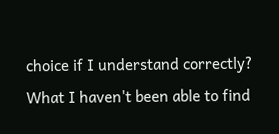choice if I understand correctly? What I haven't been able to find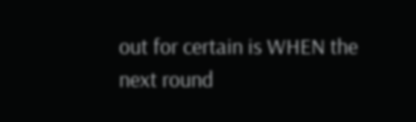out for certain is WHEN the next round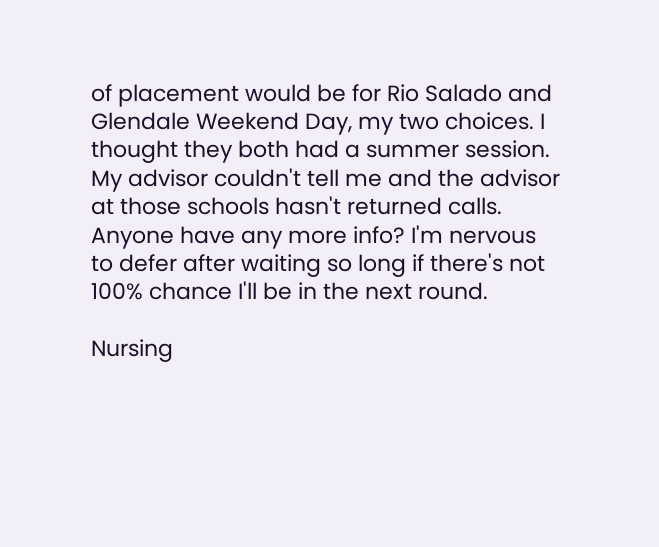of placement would be for Rio Salado and Glendale Weekend Day, my two choices. I thought they both had a summer session. My advisor couldn't tell me and the advisor at those schools hasn't returned calls. Anyone have any more info? I'm nervous to defer after waiting so long if there's not 100% chance I'll be in the next round.

Nursing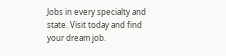Jobs in every specialty and state. Visit today and find your dream job.